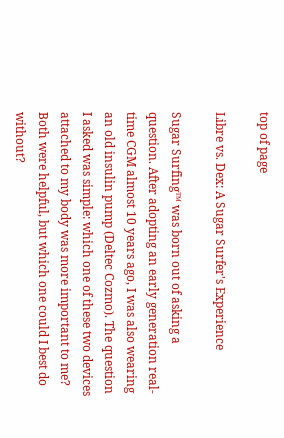top of page

Libre vs. Dex: A Sugar Surfer's Experience

Sugar Surfing™ was born out of asking a question. After adopting an early generation real-time CGM almost 10 years ago, I was also wearing an old insulin pump (Deltec Cozmo). The question I asked was simple: which one of these two devices attached to my body was more important to me? Both were helpful, but which one could I best do without?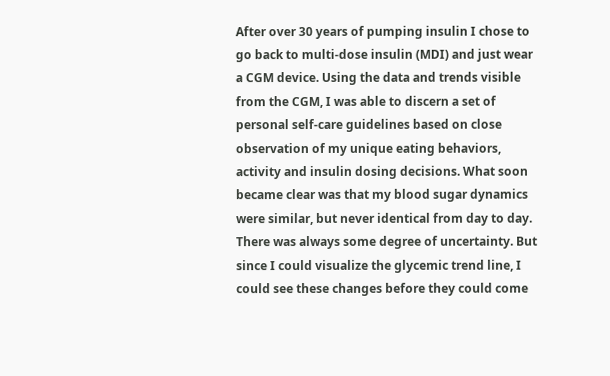After over 30 years of pumping insulin I chose to go back to multi-dose insulin (MDI) and just wear a CGM device. Using the data and trends visible from the CGM, I was able to discern a set of personal self-care guidelines based on close observation of my unique eating behaviors, activity and insulin dosing decisions. What soon became clear was that my blood sugar dynamics were similar, but never identical from day to day. There was always some degree of uncertainty. But since I could visualize the glycemic trend line, I could see these changes before they could come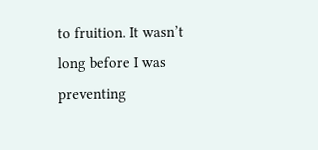to fruition. It wasn’t long before I was preventing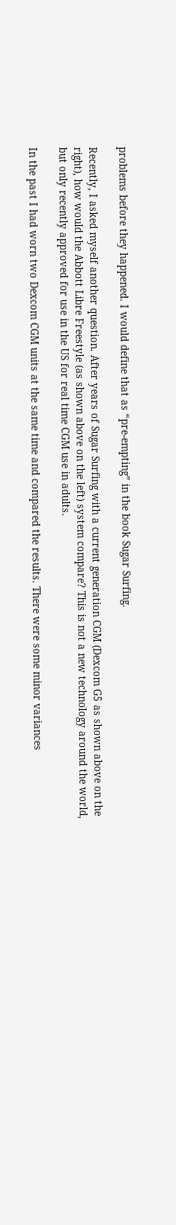problems before they happened. I would define that as “pre-empting” in the book Sugar Surfing.

Recently, I asked myself another question. After years of Sugar Surfing with a current generation CGM (Dexcom G5 as shown above on the right), how would the Abbott Libre Freestyle (as shown above on the left) system compare? This is not a new technology around the world, but only recently approved for use in the US for real time CGM use in adults.

In the past I had worn two Dexcom CGM units at the same time and compared the results. There were some minor variances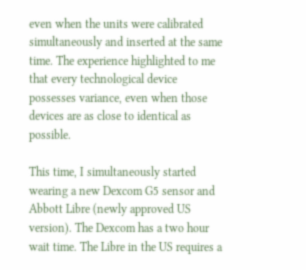even when the units were calibrated simultaneously and inserted at the same time. The experience highlighted to me that every technological device possesses variance, even when those devices are as close to identical as possible.

This time, I simultaneously started wearing a new Dexcom G5 sensor and Abbott Libre (newly approved US version). The Dexcom has a two hour wait time. The Libre in the US requires a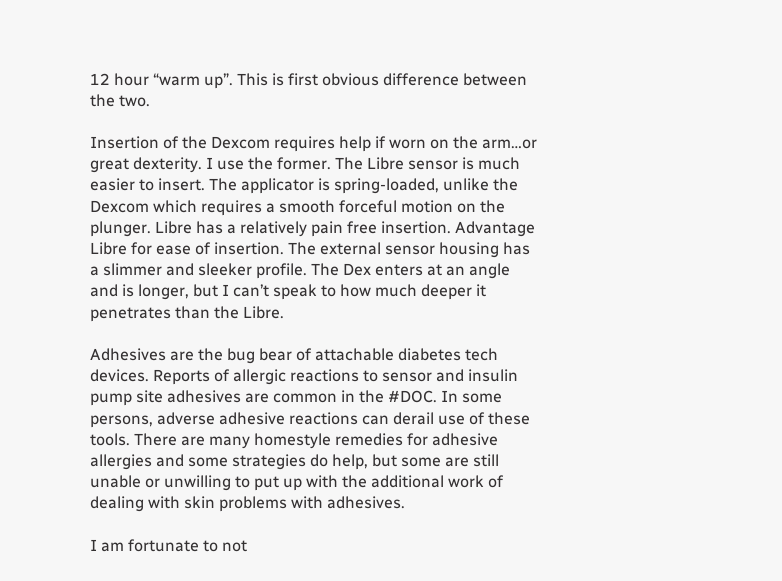12 hour “warm up”. This is first obvious difference between the two.

Insertion of the Dexcom requires help if worn on the arm…or great dexterity. I use the former. The Libre sensor is much easier to insert. The applicator is spring-loaded, unlike the Dexcom which requires a smooth forceful motion on the plunger. Libre has a relatively pain free insertion. Advantage Libre for ease of insertion. The external sensor housing has a slimmer and sleeker profile. The Dex enters at an angle and is longer, but I can’t speak to how much deeper it penetrates than the Libre.

Adhesives are the bug bear of attachable diabetes tech devices. Reports of allergic reactions to sensor and insulin pump site adhesives are common in the #DOC. In some persons, adverse adhesive reactions can derail use of these tools. There are many homestyle remedies for adhesive allergies and some strategies do help, but some are still unable or unwilling to put up with the additional work of dealing with skin problems with adhesives.

I am fortunate to not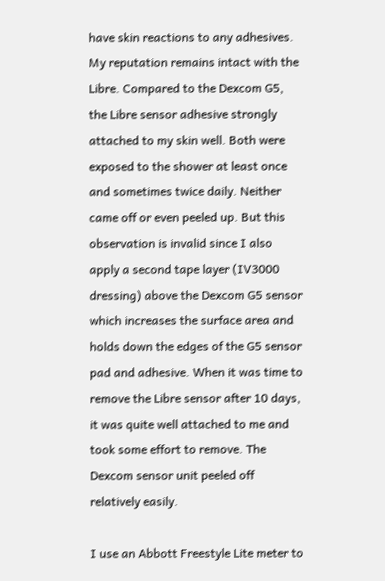have skin reactions to any adhesives. My reputation remains intact with the Libre. Compared to the Dexcom G5, the Libre sensor adhesive strongly attached to my skin well. Both were exposed to the shower at least once and sometimes twice daily. Neither came off or even peeled up. But this observation is invalid since I also apply a second tape layer (IV3000 dressing) above the Dexcom G5 sensor which increases the surface area and holds down the edges of the G5 sensor pad and adhesive. When it was time to remove the Libre sensor after 10 days, it was quite well attached to me and took some effort to remove. The Dexcom sensor unit peeled off relatively easily.

I use an Abbott Freestyle Lite meter to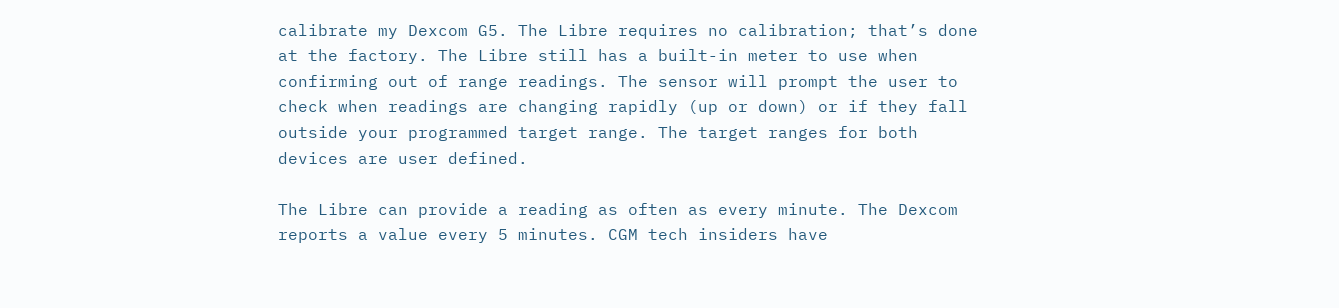calibrate my Dexcom G5. The Libre requires no calibration; that’s done at the factory. The Libre still has a built-in meter to use when confirming out of range readings. The sensor will prompt the user to check when readings are changing rapidly (up or down) or if they fall outside your programmed target range. The target ranges for both devices are user defined.

The Libre can provide a reading as often as every minute. The Dexcom reports a value every 5 minutes. CGM tech insiders have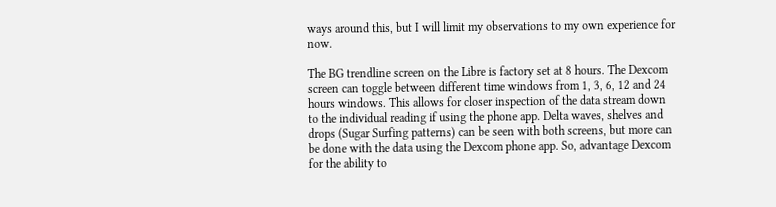ways around this, but I will limit my observations to my own experience for now.

The BG trendline screen on the Libre is factory set at 8 hours. The Dexcom screen can toggle between different time windows from 1, 3, 6, 12 and 24 hours windows. This allows for closer inspection of the data stream down to the individual reading if using the phone app. Delta waves, shelves and drops (Sugar Surfing patterns) can be seen with both screens, but more can be done with the data using the Dexcom phone app. So, advantage Dexcom for the ability to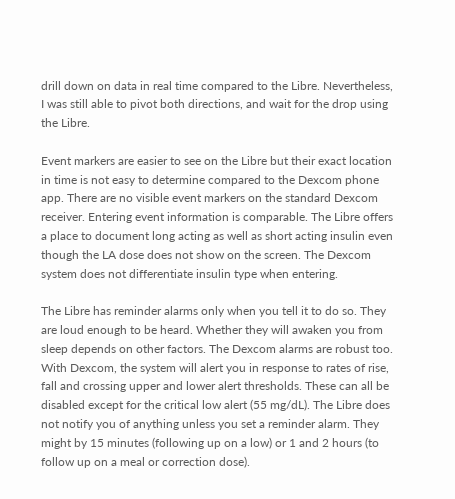drill down on data in real time compared to the Libre. Nevertheless, I was still able to pivot both directions, and wait for the drop using the Libre.

Event markers are easier to see on the Libre but their exact location in time is not easy to determine compared to the Dexcom phone app. There are no visible event markers on the standard Dexcom receiver. Entering event information is comparable. The Libre offers a place to document long acting as well as short acting insulin even though the LA dose does not show on the screen. The Dexcom system does not differentiate insulin type when entering.

The Libre has reminder alarms only when you tell it to do so. They are loud enough to be heard. Whether they will awaken you from sleep depends on other factors. The Dexcom alarms are robust too. With Dexcom, the system will alert you in response to rates of rise, fall and crossing upper and lower alert thresholds. These can all be disabled except for the critical low alert (55 mg/dL). The Libre does not notify you of anything unless you set a reminder alarm. They might by 15 minutes (following up on a low) or 1 and 2 hours (to follow up on a meal or correction dose).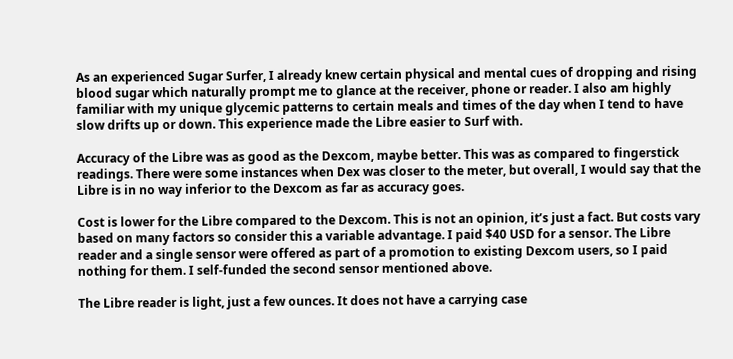As an experienced Sugar Surfer, I already knew certain physical and mental cues of dropping and rising blood sugar which naturally prompt me to glance at the receiver, phone or reader. I also am highly familiar with my unique glycemic patterns to certain meals and times of the day when I tend to have slow drifts up or down. This experience made the Libre easier to Surf with.

Accuracy of the Libre was as good as the Dexcom, maybe better. This was as compared to fingerstick readings. There were some instances when Dex was closer to the meter, but overall, I would say that the Libre is in no way inferior to the Dexcom as far as accuracy goes.

Cost is lower for the Libre compared to the Dexcom. This is not an opinion, it’s just a fact. But costs vary based on many factors so consider this a variable advantage. I paid $40 USD for a sensor. The Libre reader and a single sensor were offered as part of a promotion to existing Dexcom users, so I paid nothing for them. I self-funded the second sensor mentioned above.

The Libre reader is light, just a few ounces. It does not have a carrying case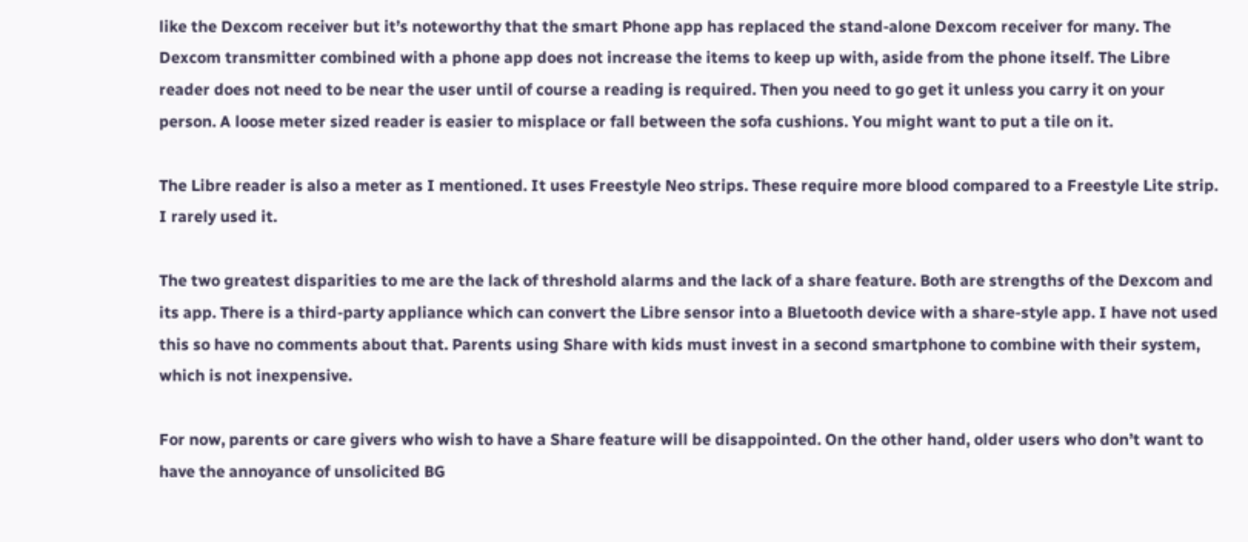like the Dexcom receiver but it’s noteworthy that the smart Phone app has replaced the stand-alone Dexcom receiver for many. The Dexcom transmitter combined with a phone app does not increase the items to keep up with, aside from the phone itself. The Libre reader does not need to be near the user until of course a reading is required. Then you need to go get it unless you carry it on your person. A loose meter sized reader is easier to misplace or fall between the sofa cushions. You might want to put a tile on it.

The Libre reader is also a meter as I mentioned. It uses Freestyle Neo strips. These require more blood compared to a Freestyle Lite strip. I rarely used it.

The two greatest disparities to me are the lack of threshold alarms and the lack of a share feature. Both are strengths of the Dexcom and its app. There is a third-party appliance which can convert the Libre sensor into a Bluetooth device with a share-style app. I have not used this so have no comments about that. Parents using Share with kids must invest in a second smartphone to combine with their system, which is not inexpensive.

For now, parents or care givers who wish to have a Share feature will be disappointed. On the other hand, older users who don’t want to have the annoyance of unsolicited BG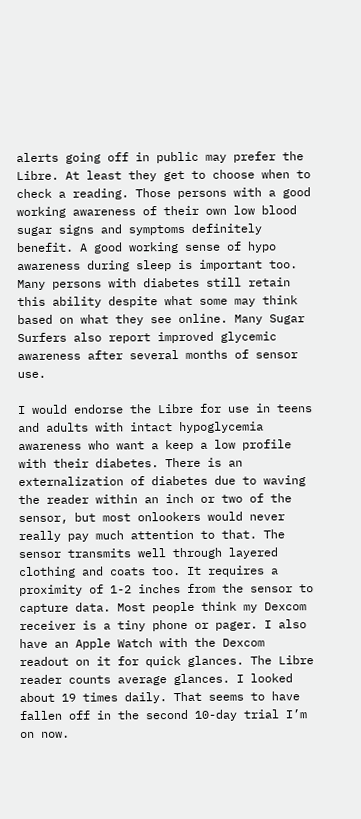alerts going off in public may prefer the Libre. At least they get to choose when to check a reading. Those persons with a good working awareness of their own low blood sugar signs and symptoms definitely benefit. A good working sense of hypo awareness during sleep is important too. Many persons with diabetes still retain this ability despite what some may think based on what they see online. Many Sugar Surfers also report improved glycemic awareness after several months of sensor use.

I would endorse the Libre for use in teens and adults with intact hypoglycemia awareness who want a keep a low profile with their diabetes. There is an externalization of diabetes due to waving the reader within an inch or two of the sensor, but most onlookers would never really pay much attention to that. The sensor transmits well through layered clothing and coats too. It requires a proximity of 1-2 inches from the sensor to capture data. Most people think my Dexcom receiver is a tiny phone or pager. I also have an Apple Watch with the Dexcom readout on it for quick glances. The Libre reader counts average glances. I looked about 19 times daily. That seems to have fallen off in the second 10-day trial I’m on now.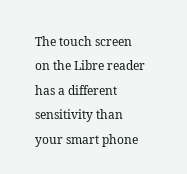The touch screen on the Libre reader has a different sensitivity than your smart phone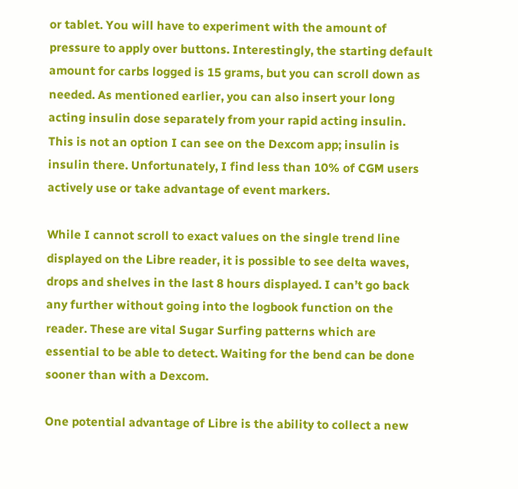or tablet. You will have to experiment with the amount of pressure to apply over buttons. Interestingly, the starting default amount for carbs logged is 15 grams, but you can scroll down as needed. As mentioned earlier, you can also insert your long acting insulin dose separately from your rapid acting insulin. This is not an option I can see on the Dexcom app; insulin is insulin there. Unfortunately, I find less than 10% of CGM users actively use or take advantage of event markers.

While I cannot scroll to exact values on the single trend line displayed on the Libre reader, it is possible to see delta waves, drops and shelves in the last 8 hours displayed. I can’t go back any further without going into the logbook function on the reader. These are vital Sugar Surfing patterns which are essential to be able to detect. Waiting for the bend can be done sooner than with a Dexcom.

One potential advantage of Libre is the ability to collect a new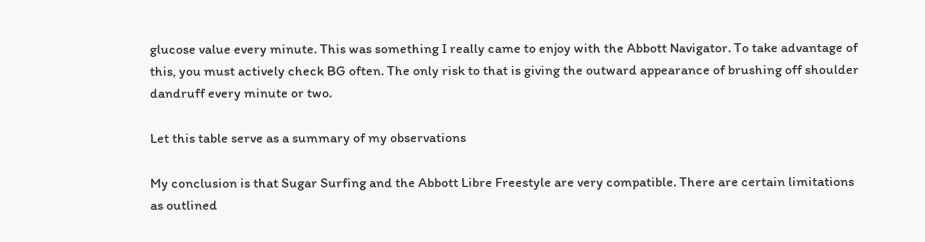glucose value every minute. This was something I really came to enjoy with the Abbott Navigator. To take advantage of this, you must actively check BG often. The only risk to that is giving the outward appearance of brushing off shoulder dandruff every minute or two.

Let this table serve as a summary of my observations

My conclusion is that Sugar Surfing and the Abbott Libre Freestyle are very compatible. There are certain limitations as outlined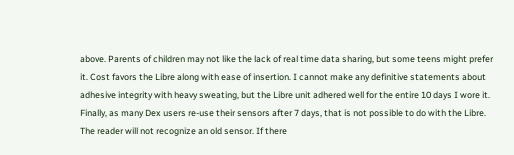above. Parents of children may not like the lack of real time data sharing, but some teens might prefer it. Cost favors the Libre along with ease of insertion. I cannot make any definitive statements about adhesive integrity with heavy sweating, but the Libre unit adhered well for the entire 10 days I wore it. Finally, as many Dex users re-use their sensors after 7 days, that is not possible to do with the Libre. The reader will not recognize an old sensor. If there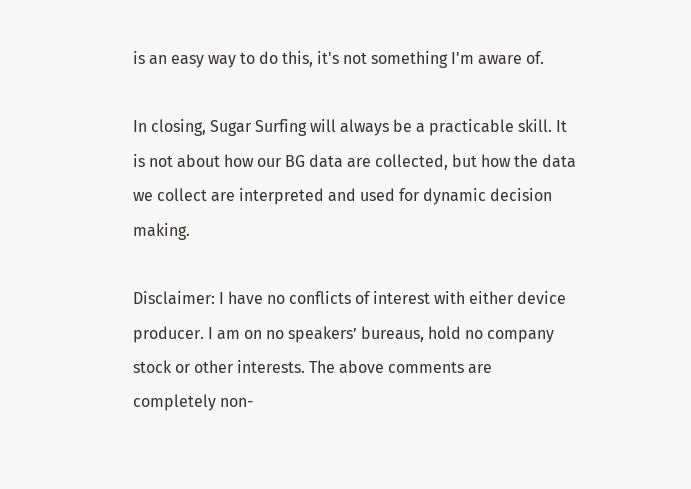is an easy way to do this, it's not something I'm aware of.

In closing, Sugar Surfing will always be a practicable skill. It is not about how our BG data are collected, but how the data we collect are interpreted and used for dynamic decision making.

Disclaimer: I have no conflicts of interest with either device producer. I am on no speakers’ bureaus, hold no company stock or other interests. The above comments are completely non-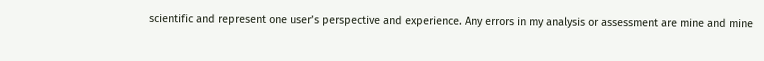scientific and represent one user’s perspective and experience. Any errors in my analysis or assessment are mine and mine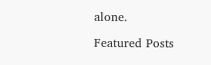alone.

Featured Posts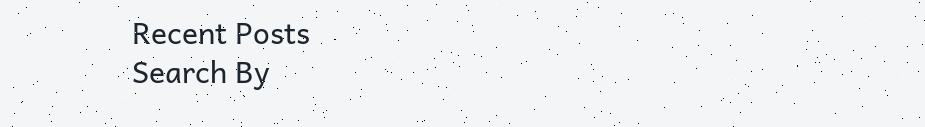Recent Posts
Search By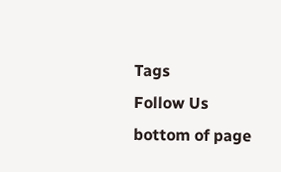Tags
Follow Us
bottom of page